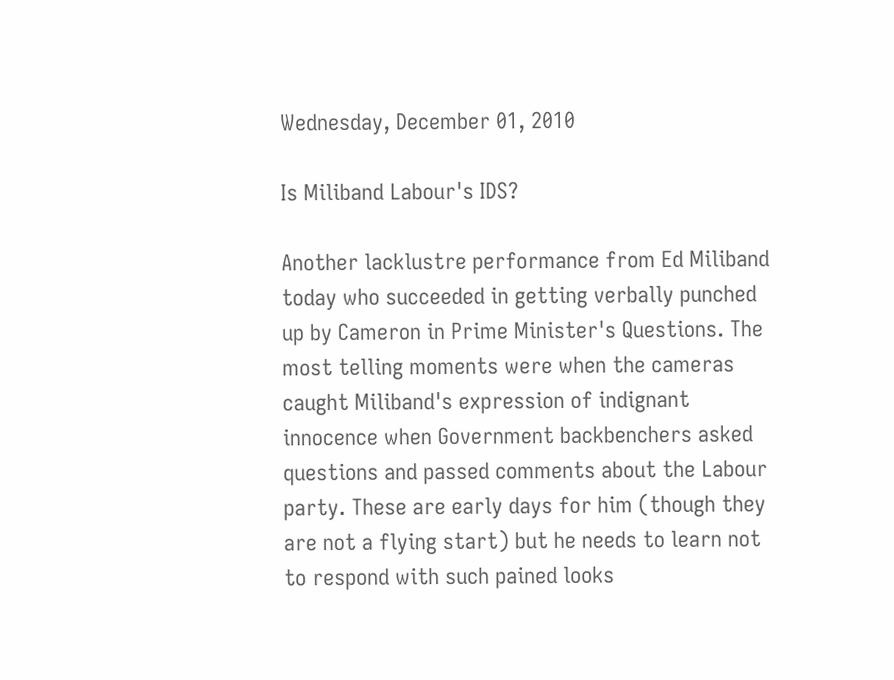Wednesday, December 01, 2010

Is Miliband Labour's IDS?

Another lacklustre performance from Ed Miliband today who succeeded in getting verbally punched up by Cameron in Prime Minister's Questions. The most telling moments were when the cameras caught Miliband's expression of indignant innocence when Government backbenchers asked questions and passed comments about the Labour party. These are early days for him (though they are not a flying start) but he needs to learn not to respond with such pained looks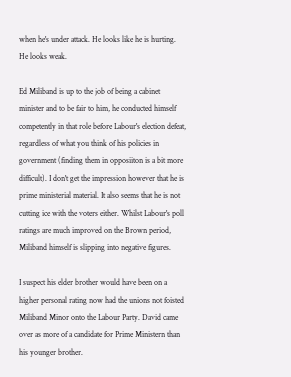when he's under attack. He looks like he is hurting. He looks weak.

Ed Miliband is up to the job of being a cabinet minister and to be fair to him, he conducted himself competently in that role before Labour's election defeat, regardless of what you think of his policies in government (finding them in opposiiton is a bit more difficult). I don't get the impression however that he is prime ministerial material. It also seems that he is not cutting ice with the voters either. Whilst Labour's poll ratings are much improved on the Brown period, Miliband himself is slipping into negative figures.

I suspect his elder brother would have been on a higher personal rating now had the unions not foisted Miliband Minor onto the Labour Party. David came over as more of a candidate for Prime Ministern than his younger brother.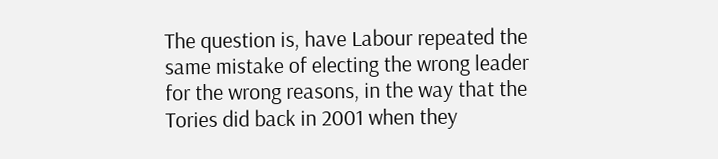The question is, have Labour repeated the same mistake of electing the wrong leader for the wrong reasons, in the way that the Tories did back in 2001 when they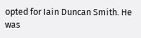opted for Iain Duncan Smith. He was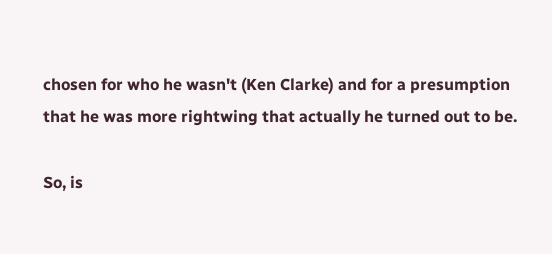chosen for who he wasn't (Ken Clarke) and for a presumption that he was more rightwing that actually he turned out to be.

So, is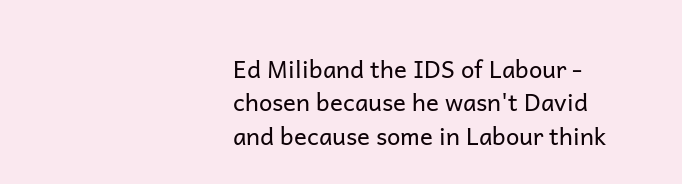Ed Miliband the IDS of Labour - chosen because he wasn't David and because some in Labour think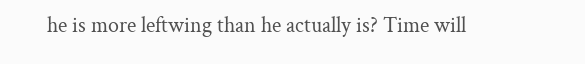he is more leftwing than he actually is? Time will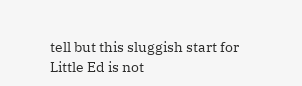tell but this sluggish start for Little Ed is not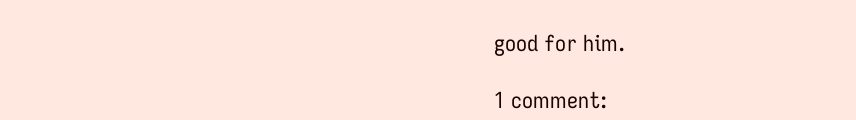good for him.

1 comment: